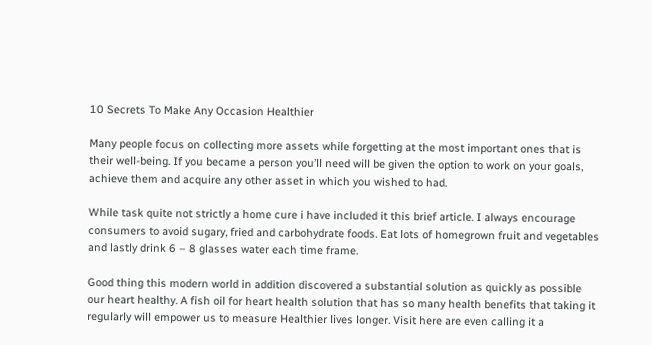10 Secrets To Make Any Occasion Healthier

Many people focus on collecting more assets while forgetting at the most important ones that is their well-being. If you became a person you’ll need will be given the option to work on your goals, achieve them and acquire any other asset in which you wished to had.

While task quite not strictly a home cure i have included it this brief article. I always encourage consumers to avoid sugary, fried and carbohydrate foods. Eat lots of homegrown fruit and vegetables and lastly drink 6 – 8 glasses water each time frame.

Good thing this modern world in addition discovered a substantial solution as quickly as possible our heart healthy. A fish oil for heart health solution that has so many health benefits that taking it regularly will empower us to measure Healthier lives longer. Visit here are even calling it a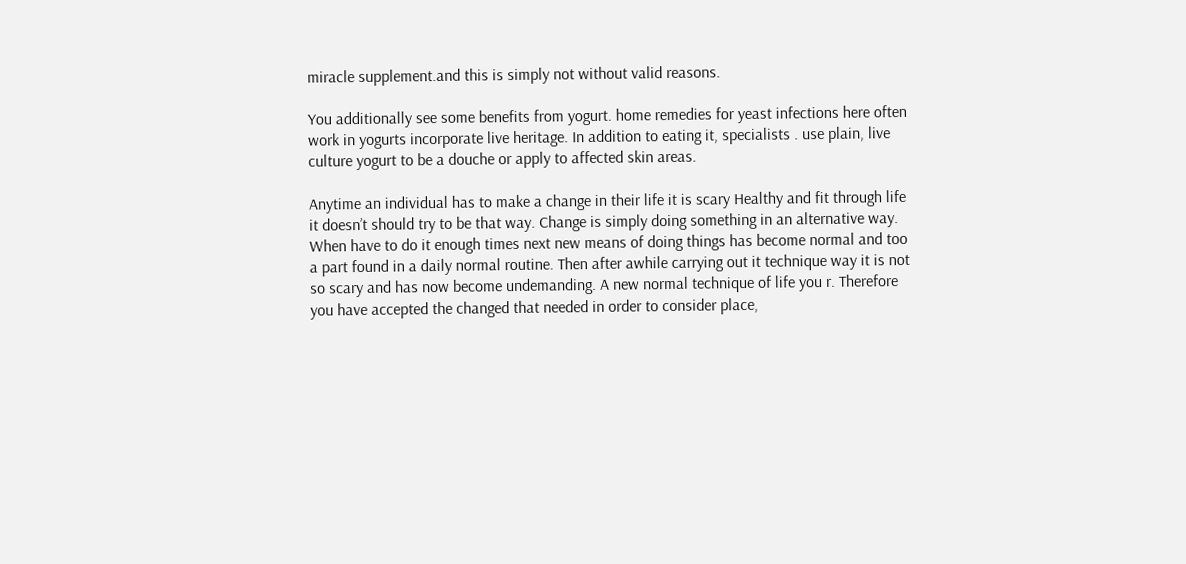miracle supplement.and this is simply not without valid reasons.

You additionally see some benefits from yogurt. home remedies for yeast infections here often work in yogurts incorporate live heritage. In addition to eating it, specialists . use plain, live culture yogurt to be a douche or apply to affected skin areas.

Anytime an individual has to make a change in their life it is scary Healthy and fit through life it doesn’t should try to be that way. Change is simply doing something in an alternative way. When have to do it enough times next new means of doing things has become normal and too a part found in a daily normal routine. Then after awhile carrying out it technique way it is not so scary and has now become undemanding. A new normal technique of life you r. Therefore you have accepted the changed that needed in order to consider place,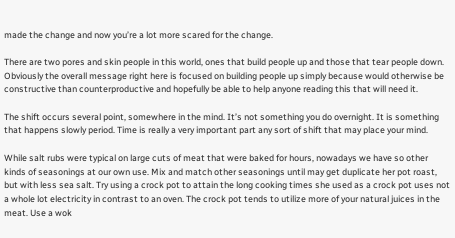made the change and now you’re a lot more scared for the change.

There are two pores and skin people in this world, ones that build people up and those that tear people down. Obviously the overall message right here is focused on building people up simply because would otherwise be constructive than counterproductive and hopefully be able to help anyone reading this that will need it.

The shift occurs several point, somewhere in the mind. It’s not something you do overnight. It is something that happens slowly period. Time is really a very important part any sort of shift that may place your mind.

While salt rubs were typical on large cuts of meat that were baked for hours, nowadays we have so other kinds of seasonings at our own use. Mix and match other seasonings until may get duplicate her pot roast, but with less sea salt. Try using a crock pot to attain the long cooking times she used as a crock pot uses not a whole lot electricity in contrast to an oven. The crock pot tends to utilize more of your natural juices in the meat. Use a wok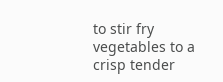to stir fry vegetables to a crisp tender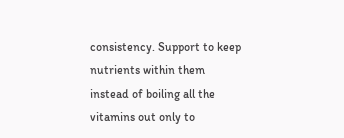consistency. Support to keep nutrients within them instead of boiling all the vitamins out only to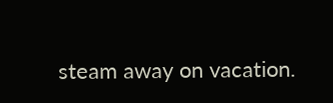steam away on vacation.